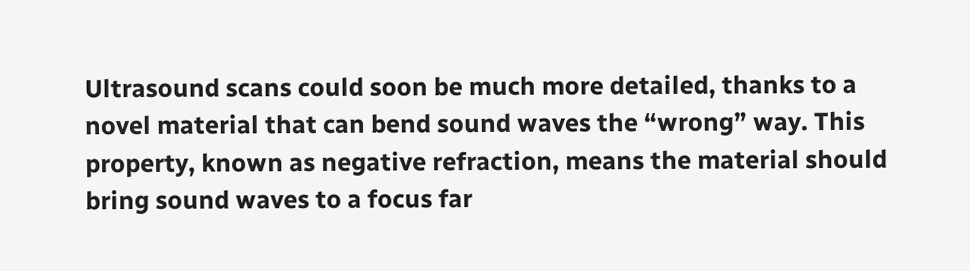Ultrasound scans could soon be much more detailed, thanks to a novel material that can bend sound waves the “wrong” way. This property, known as negative refraction, means the material should bring sound waves to a focus far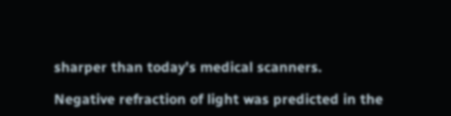sharper than today’s medical scanners.

Negative refraction of light was predicted in the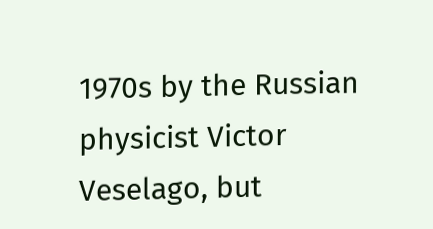1970s by the Russian physicist Victor Veselago, but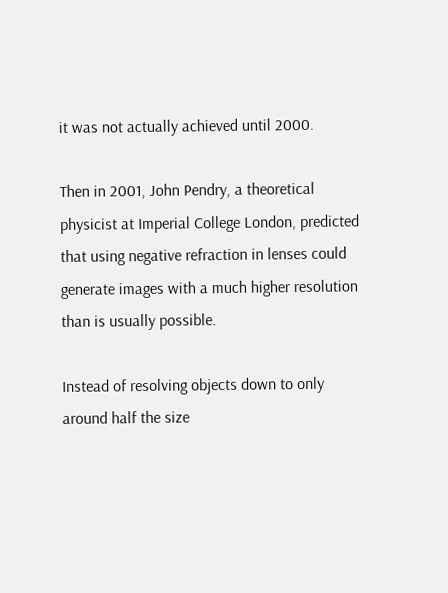it was not actually achieved until 2000.

Then in 2001, John Pendry, a theoretical physicist at Imperial College London, predicted that using negative refraction in lenses could generate images with a much higher resolution than is usually possible.

Instead of resolving objects down to only around half the size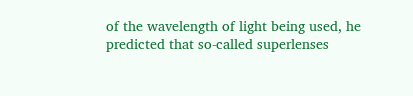of the wavelength of light being used, he predicted that so-called superlenses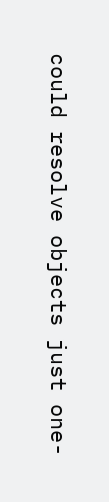could resolve objects just one-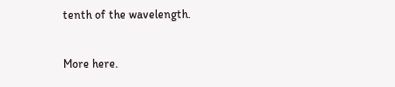tenth of the wavelength.

More here.